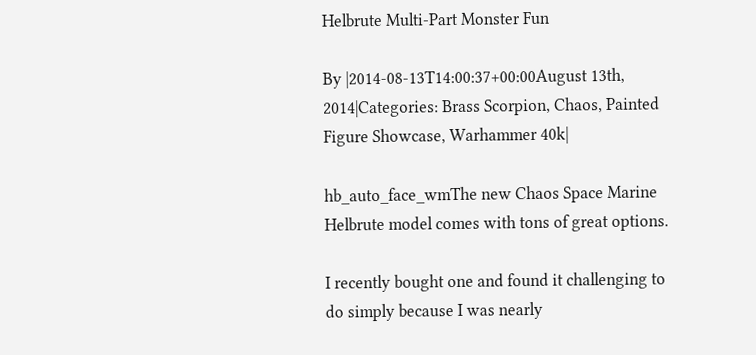Helbrute Multi-Part Monster Fun

By |2014-08-13T14:00:37+00:00August 13th, 2014|Categories: Brass Scorpion, Chaos, Painted Figure Showcase, Warhammer 40k|

hb_auto_face_wmThe new Chaos Space Marine Helbrute model comes with tons of great options.

I recently bought one and found it challenging to do simply because I was nearly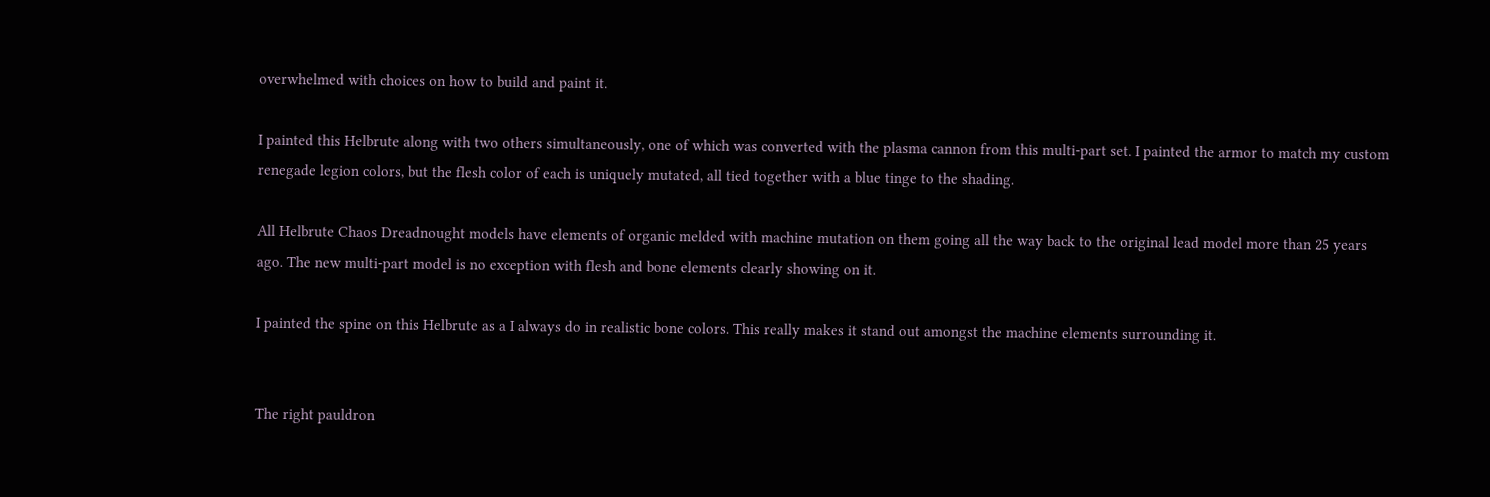overwhelmed with choices on how to build and paint it.

I painted this Helbrute along with two others simultaneously, one of which was converted with the plasma cannon from this multi-part set. I painted the armor to match my custom renegade legion colors, but the flesh color of each is uniquely mutated, all tied together with a blue tinge to the shading.

All Helbrute Chaos Dreadnought models have elements of organic melded with machine mutation on them going all the way back to the original lead model more than 25 years ago. The new multi-part model is no exception with flesh and bone elements clearly showing on it.

I painted the spine on this Helbrute as a I always do in realistic bone colors. This really makes it stand out amongst the machine elements surrounding it.


The right pauldron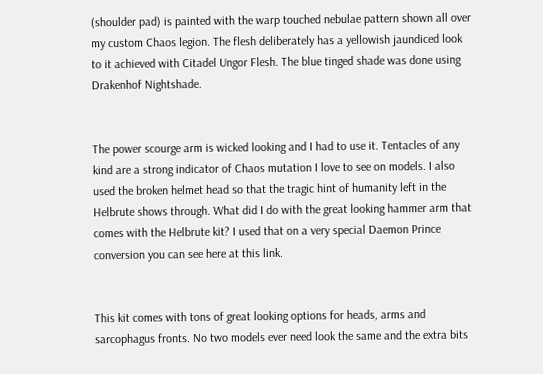(shoulder pad) is painted with the warp touched nebulae pattern shown all over my custom Chaos legion. The flesh deliberately has a yellowish jaundiced look to it achieved with Citadel Ungor Flesh. The blue tinged shade was done using Drakenhof Nightshade.


The power scourge arm is wicked looking and I had to use it. Tentacles of any kind are a strong indicator of Chaos mutation I love to see on models. I also used the broken helmet head so that the tragic hint of humanity left in the Helbrute shows through. What did I do with the great looking hammer arm that comes with the Helbrute kit? I used that on a very special Daemon Prince conversion you can see here at this link.


This kit comes with tons of great looking options for heads, arms and sarcophagus fronts. No two models ever need look the same and the extra bits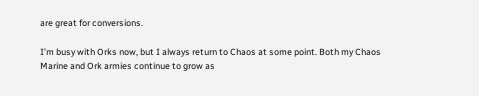are great for conversions.

I’m busy with Orks now, but I always return to Chaos at some point. Both my Chaos Marine and Ork armies continue to grow as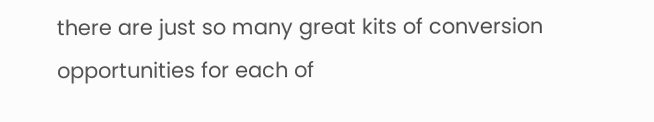there are just so many great kits of conversion opportunities for each of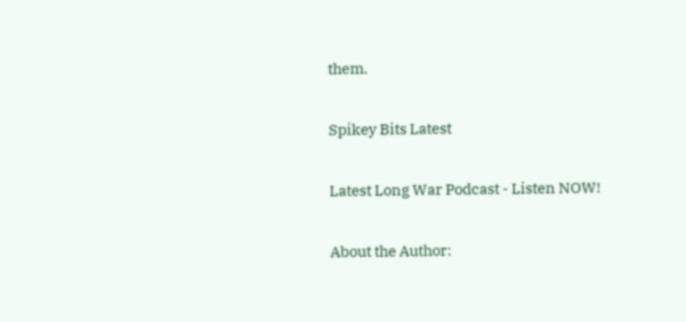them.

Spikey Bits Latest

Latest Long War Podcast - Listen NOW!

About the Author: